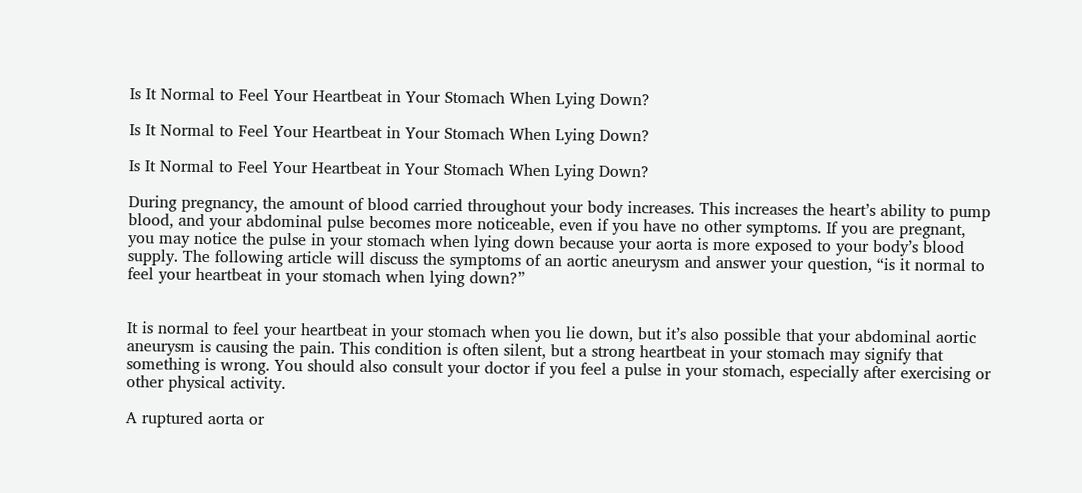Is It Normal to Feel Your Heartbeat in Your Stomach When Lying Down?

Is It Normal to Feel Your Heartbeat in Your Stomach When Lying Down?

Is It Normal to Feel Your Heartbeat in Your Stomach When Lying Down?

During pregnancy, the amount of blood carried throughout your body increases. This increases the heart’s ability to pump blood, and your abdominal pulse becomes more noticeable, even if you have no other symptoms. If you are pregnant, you may notice the pulse in your stomach when lying down because your aorta is more exposed to your body’s blood supply. The following article will discuss the symptoms of an aortic aneurysm and answer your question, “is it normal to feel your heartbeat in your stomach when lying down?”


It is normal to feel your heartbeat in your stomach when you lie down, but it’s also possible that your abdominal aortic aneurysm is causing the pain. This condition is often silent, but a strong heartbeat in your stomach may signify that something is wrong. You should also consult your doctor if you feel a pulse in your stomach, especially after exercising or other physical activity.

A ruptured aorta or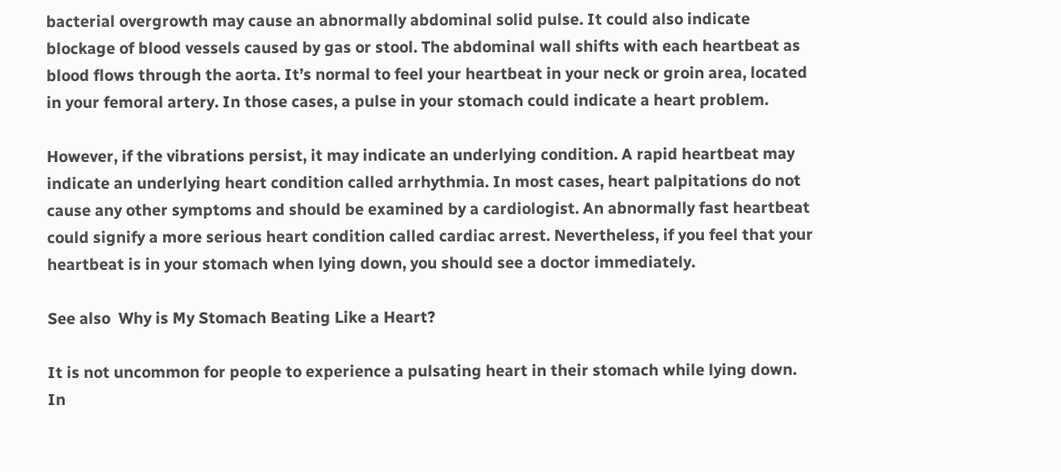bacterial overgrowth may cause an abnormally abdominal solid pulse. It could also indicate blockage of blood vessels caused by gas or stool. The abdominal wall shifts with each heartbeat as blood flows through the aorta. It’s normal to feel your heartbeat in your neck or groin area, located in your femoral artery. In those cases, a pulse in your stomach could indicate a heart problem.

However, if the vibrations persist, it may indicate an underlying condition. A rapid heartbeat may indicate an underlying heart condition called arrhythmia. In most cases, heart palpitations do not cause any other symptoms and should be examined by a cardiologist. An abnormally fast heartbeat could signify a more serious heart condition called cardiac arrest. Nevertheless, if you feel that your heartbeat is in your stomach when lying down, you should see a doctor immediately.

See also  Why is My Stomach Beating Like a Heart?

It is not uncommon for people to experience a pulsating heart in their stomach while lying down. In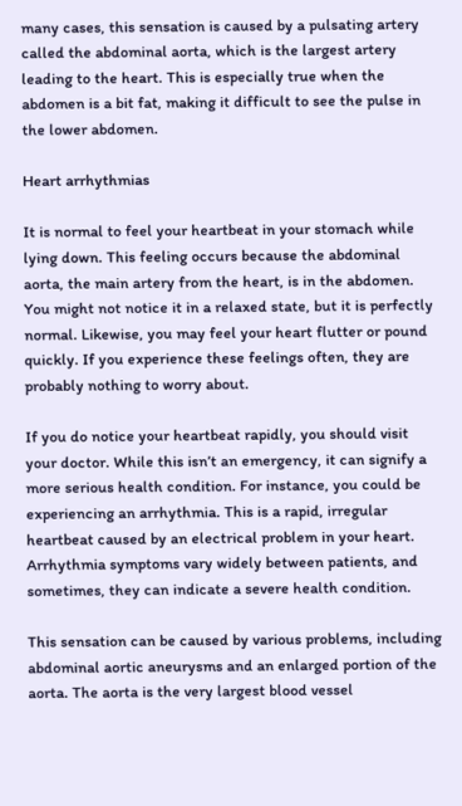many cases, this sensation is caused by a pulsating artery called the abdominal aorta, which is the largest artery leading to the heart. This is especially true when the abdomen is a bit fat, making it difficult to see the pulse in the lower abdomen.

Heart arrhythmias

It is normal to feel your heartbeat in your stomach while lying down. This feeling occurs because the abdominal aorta, the main artery from the heart, is in the abdomen. You might not notice it in a relaxed state, but it is perfectly normal. Likewise, you may feel your heart flutter or pound quickly. If you experience these feelings often, they are probably nothing to worry about.

If you do notice your heartbeat rapidly, you should visit your doctor. While this isn’t an emergency, it can signify a more serious health condition. For instance, you could be experiencing an arrhythmia. This is a rapid, irregular heartbeat caused by an electrical problem in your heart. Arrhythmia symptoms vary widely between patients, and sometimes, they can indicate a severe health condition.

This sensation can be caused by various problems, including abdominal aortic aneurysms and an enlarged portion of the aorta. The aorta is the very largest blood vessel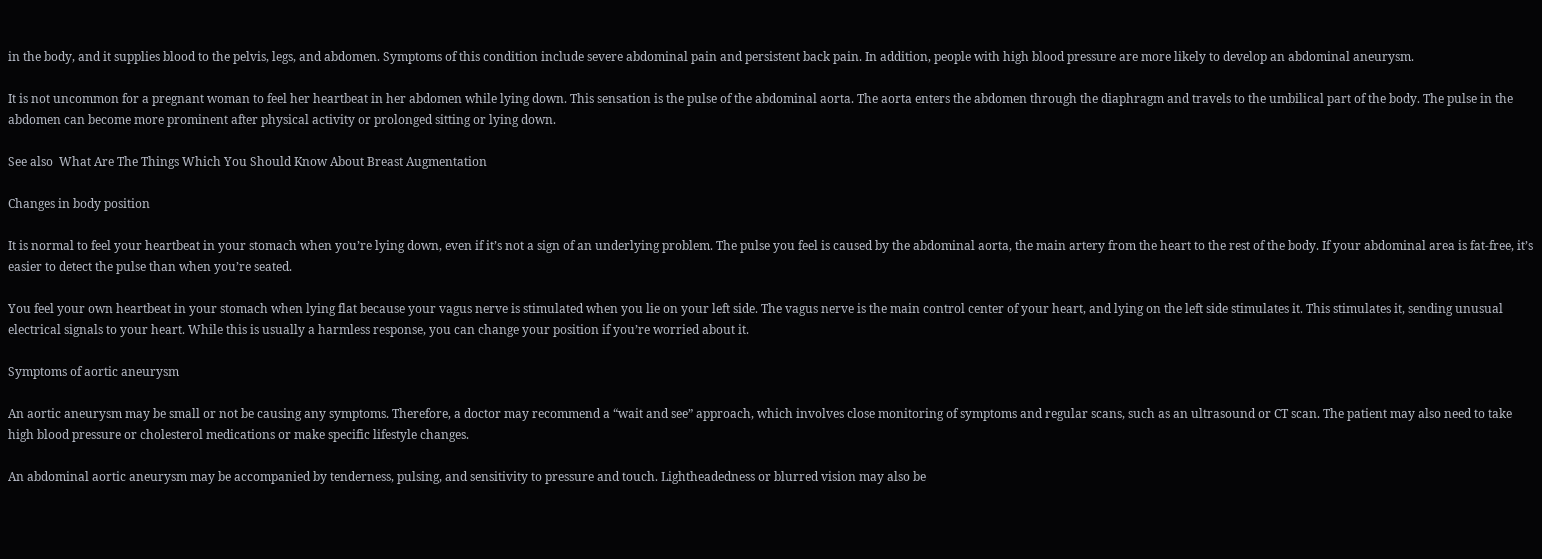in the body, and it supplies blood to the pelvis, legs, and abdomen. Symptoms of this condition include severe abdominal pain and persistent back pain. In addition, people with high blood pressure are more likely to develop an abdominal aneurysm.

It is not uncommon for a pregnant woman to feel her heartbeat in her abdomen while lying down. This sensation is the pulse of the abdominal aorta. The aorta enters the abdomen through the diaphragm and travels to the umbilical part of the body. The pulse in the abdomen can become more prominent after physical activity or prolonged sitting or lying down.

See also  What Are The Things Which You Should Know About Breast Augmentation

Changes in body position

It is normal to feel your heartbeat in your stomach when you’re lying down, even if it’s not a sign of an underlying problem. The pulse you feel is caused by the abdominal aorta, the main artery from the heart to the rest of the body. If your abdominal area is fat-free, it’s easier to detect the pulse than when you’re seated.

You feel your own heartbeat in your stomach when lying flat because your vagus nerve is stimulated when you lie on your left side. The vagus nerve is the main control center of your heart, and lying on the left side stimulates it. This stimulates it, sending unusual electrical signals to your heart. While this is usually a harmless response, you can change your position if you’re worried about it.

Symptoms of aortic aneurysm

An aortic aneurysm may be small or not be causing any symptoms. Therefore, a doctor may recommend a “wait and see” approach, which involves close monitoring of symptoms and regular scans, such as an ultrasound or CT scan. The patient may also need to take high blood pressure or cholesterol medications or make specific lifestyle changes.

An abdominal aortic aneurysm may be accompanied by tenderness, pulsing, and sensitivity to pressure and touch. Lightheadedness or blurred vision may also be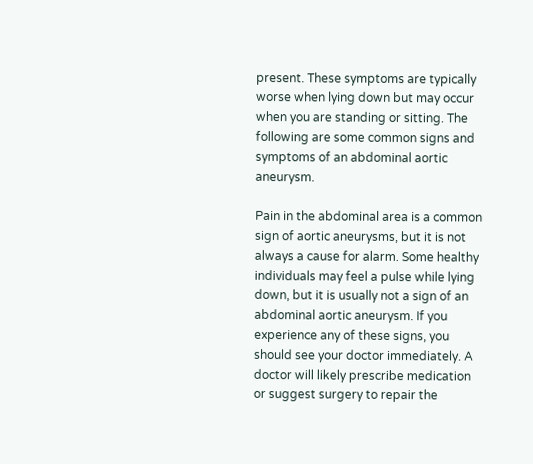present. These symptoms are typically worse when lying down but may occur when you are standing or sitting. The following are some common signs and symptoms of an abdominal aortic aneurysm.

Pain in the abdominal area is a common sign of aortic aneurysms, but it is not always a cause for alarm. Some healthy individuals may feel a pulse while lying down, but it is usually not a sign of an abdominal aortic aneurysm. If you experience any of these signs, you should see your doctor immediately. A doctor will likely prescribe medication or suggest surgery to repair the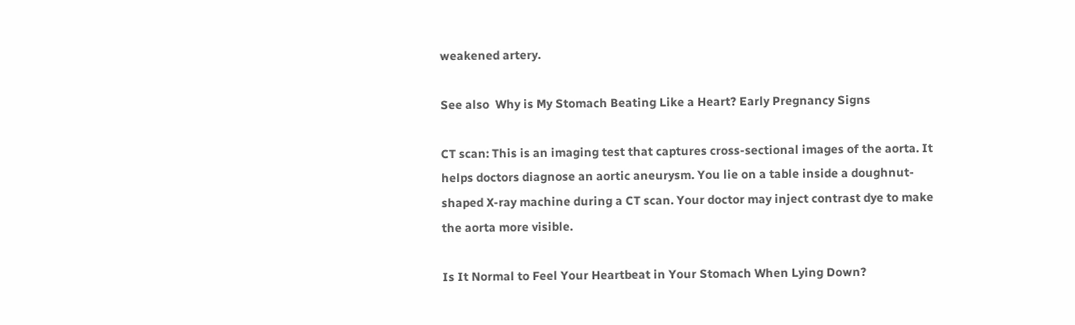weakened artery.

See also  Why is My Stomach Beating Like a Heart? Early Pregnancy Signs

CT scan: This is an imaging test that captures cross-sectional images of the aorta. It helps doctors diagnose an aortic aneurysm. You lie on a table inside a doughnut-shaped X-ray machine during a CT scan. Your doctor may inject contrast dye to make the aorta more visible.

Is It Normal to Feel Your Heartbeat in Your Stomach When Lying Down?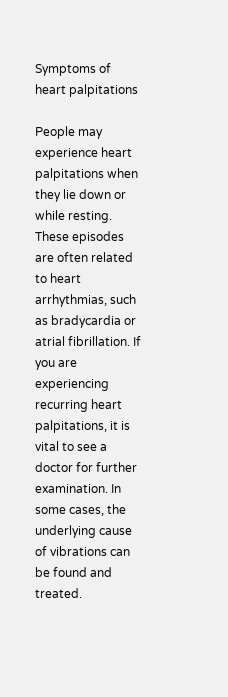Symptoms of heart palpitations

People may experience heart palpitations when they lie down or while resting. These episodes are often related to heart arrhythmias, such as bradycardia or atrial fibrillation. If you are experiencing recurring heart palpitations, it is vital to see a doctor for further examination. In some cases, the underlying cause of vibrations can be found and treated.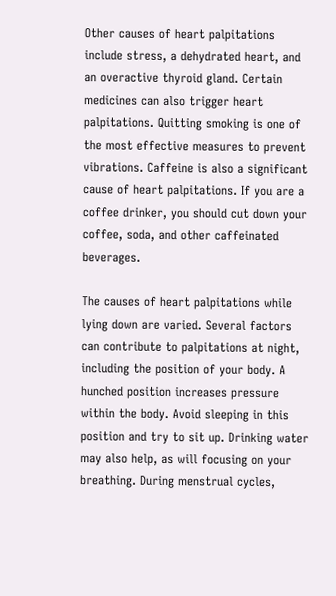Other causes of heart palpitations include stress, a dehydrated heart, and an overactive thyroid gland. Certain medicines can also trigger heart palpitations. Quitting smoking is one of the most effective measures to prevent vibrations. Caffeine is also a significant cause of heart palpitations. If you are a coffee drinker, you should cut down your coffee, soda, and other caffeinated beverages.

The causes of heart palpitations while lying down are varied. Several factors can contribute to palpitations at night, including the position of your body. A hunched position increases pressure within the body. Avoid sleeping in this position and try to sit up. Drinking water may also help, as will focusing on your breathing. During menstrual cycles,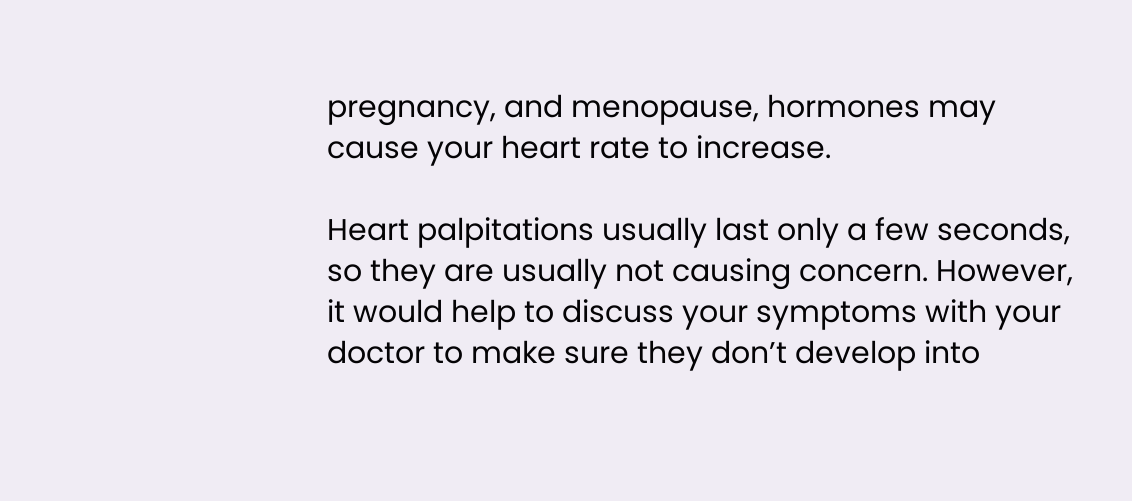pregnancy, and menopause, hormones may cause your heart rate to increase.

Heart palpitations usually last only a few seconds, so they are usually not causing concern. However, it would help to discuss your symptoms with your doctor to make sure they don’t develop into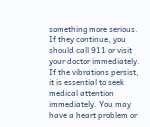something more serious. If they continue, you should call 911 or visit your doctor immediately. If the vibrations persist, it is essential to seek medical attention immediately. You may have a heart problem or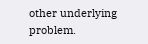other underlying problem.